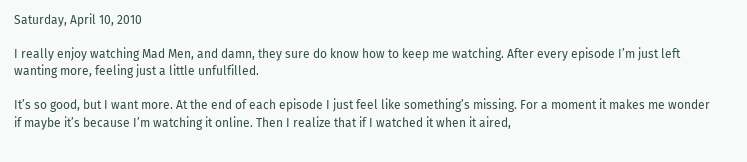Saturday, April 10, 2010

I really enjoy watching Mad Men, and damn, they sure do know how to keep me watching. After every episode I’m just left wanting more, feeling just a little unfulfilled.

It’s so good, but I want more. At the end of each episode I just feel like something’s missing. For a moment it makes me wonder if maybe it’s because I’m watching it online. Then I realize that if I watched it when it aired,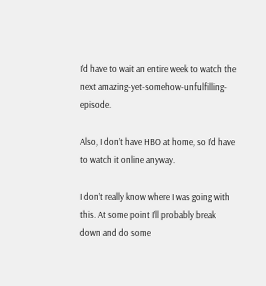I’d have to wait an entire week to watch the next amazing-yet-somehow-unfulfilling-episode.

Also, I don’t have HBO at home, so I’d have to watch it online anyway.

I don’t really know where I was going with this. At some point I’ll probably break down and do some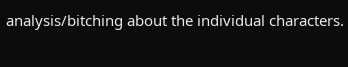analysis/bitching about the individual characters.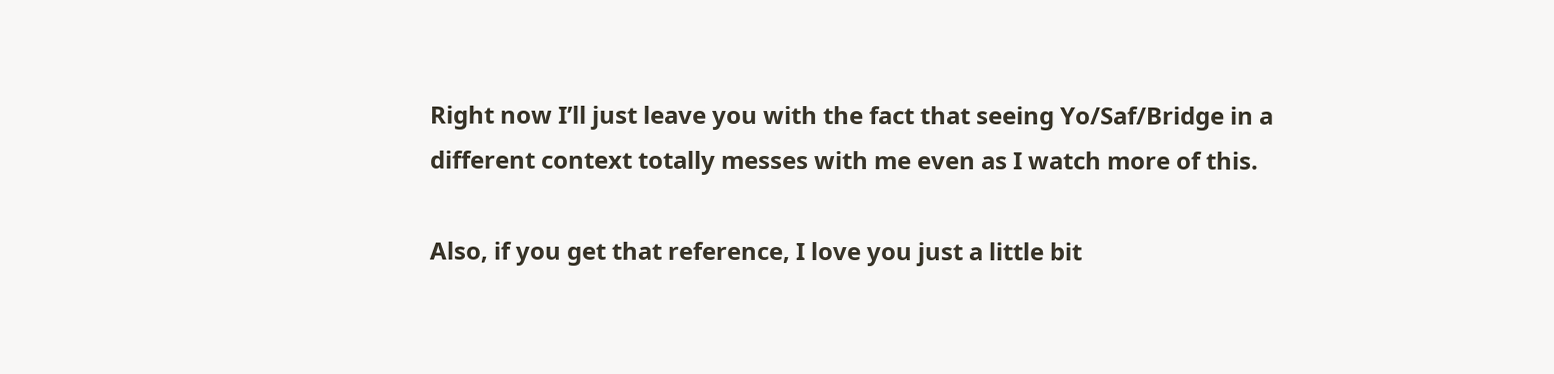Right now I’ll just leave you with the fact that seeing Yo/Saf/Bridge in a different context totally messes with me even as I watch more of this.

Also, if you get that reference, I love you just a little bit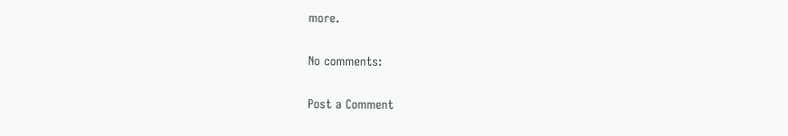more.

No comments:

Post a Comment